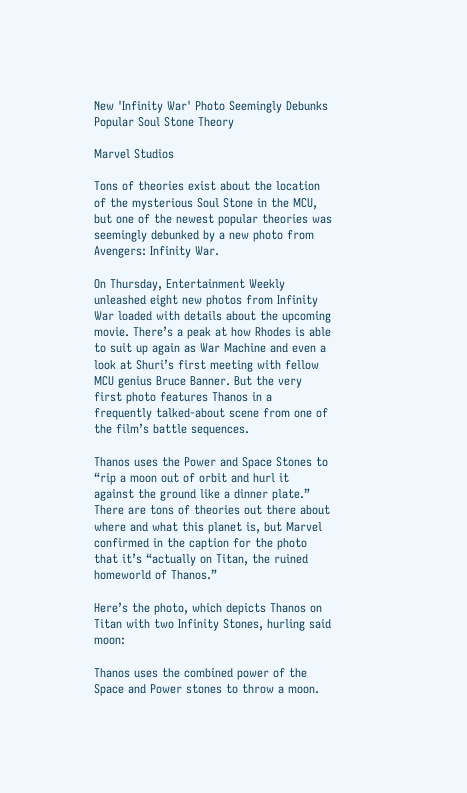New 'Infinity War' Photo Seemingly Debunks Popular Soul Stone Theory

Marvel Studios

Tons of theories exist about the location of the mysterious Soul Stone in the MCU, but one of the newest popular theories was seemingly debunked by a new photo from Avengers: Infinity War.

On Thursday, Entertainment Weekly unleashed eight new photos from Infinity War loaded with details about the upcoming movie. There’s a peak at how Rhodes is able to suit up again as War Machine and even a look at Shuri’s first meeting with fellow MCU genius Bruce Banner. But the very first photo features Thanos in a frequently talked-about scene from one of the film’s battle sequences.

Thanos uses the Power and Space Stones to “rip a moon out of orbit and hurl it against the ground like a dinner plate.” There are tons of theories out there about where and what this planet is, but Marvel confirmed in the caption for the photo that it’s “actually on Titan, the ruined homeworld of Thanos.”

Here’s the photo, which depicts Thanos on Titan with two Infinity Stones, hurling said moon:

Thanos uses the combined power of the Space and Power stones to throw a moon.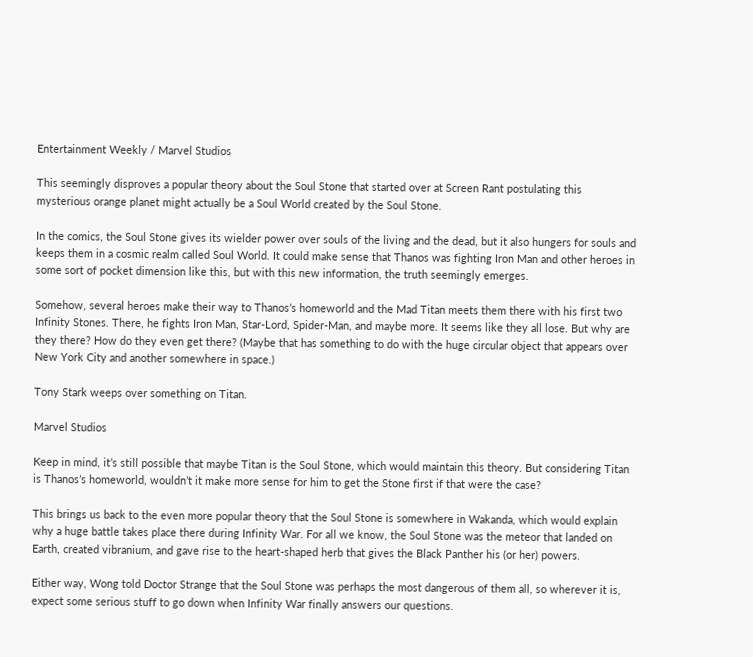Entertainment Weekly / Marvel Studios

This seemingly disproves a popular theory about the Soul Stone that started over at Screen Rant postulating this mysterious orange planet might actually be a Soul World created by the Soul Stone.

In the comics, the Soul Stone gives its wielder power over souls of the living and the dead, but it also hungers for souls and keeps them in a cosmic realm called Soul World. It could make sense that Thanos was fighting Iron Man and other heroes in some sort of pocket dimension like this, but with this new information, the truth seemingly emerges.

Somehow, several heroes make their way to Thanos’s homeworld and the Mad Titan meets them there with his first two Infinity Stones. There, he fights Iron Man, Star-Lord, Spider-Man, and maybe more. It seems like they all lose. But why are they there? How do they even get there? (Maybe that has something to do with the huge circular object that appears over New York City and another somewhere in space.)

Tony Stark weeps over something on Titan.

Marvel Studios

Keep in mind, it’s still possible that maybe Titan is the Soul Stone, which would maintain this theory. But considering Titan is Thanos’s homeworld, wouldn’t it make more sense for him to get the Stone first if that were the case?

This brings us back to the even more popular theory that the Soul Stone is somewhere in Wakanda, which would explain why a huge battle takes place there during Infinity War. For all we know, the Soul Stone was the meteor that landed on Earth, created vibranium, and gave rise to the heart-shaped herb that gives the Black Panther his (or her) powers.

Either way, Wong told Doctor Strange that the Soul Stone was perhaps the most dangerous of them all, so wherever it is, expect some serious stuff to go down when Infinity War finally answers our questions.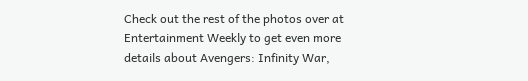Check out the rest of the photos over at Entertainment Weekly to get even more details about Avengers: Infinity War,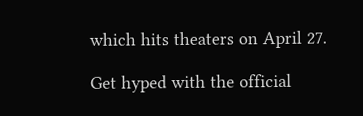which hits theaters on April 27.

Get hyped with the official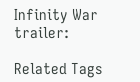Infinity War trailer:

Related Tags